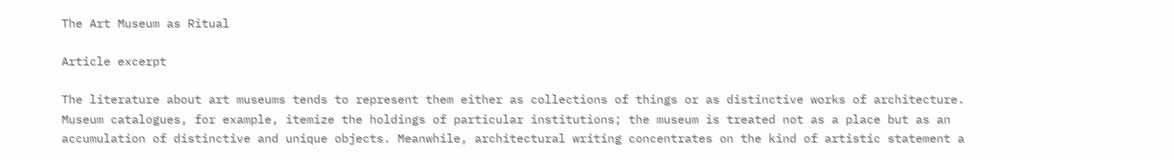The Art Museum as Ritual

Article excerpt

The literature about art museums tends to represent them either as collections of things or as distinctive works of architecture. Museum catalogues, for example, itemize the holdings of particular institutions; the museum is treated not as a place but as an accumulation of distinctive and unique objects. Meanwhile, architectural writing concentrates on the kind of artistic statement a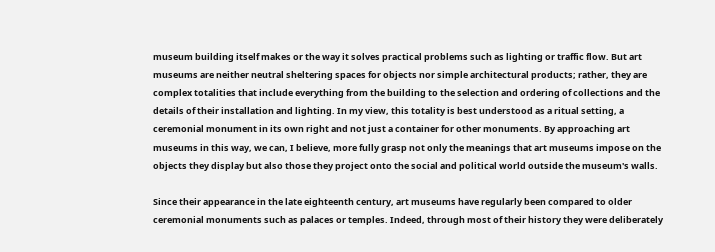museum building itself makes or the way it solves practical problems such as lighting or traffic flow. But art museums are neither neutral sheltering spaces for objects nor simple architectural products; rather, they are complex totalities that include everything from the building to the selection and ordering of collections and the details of their installation and lighting. In my view, this totality is best understood as a ritual setting, a ceremonial monument in its own right and not just a container for other monuments. By approaching art museums in this way, we can, I believe, more fully grasp not only the meanings that art museums impose on the objects they display but also those they project onto the social and political world outside the museum's walls.

Since their appearance in the late eighteenth century, art museums have regularly been compared to older ceremonial monuments such as palaces or temples. Indeed, through most of their history they were deliberately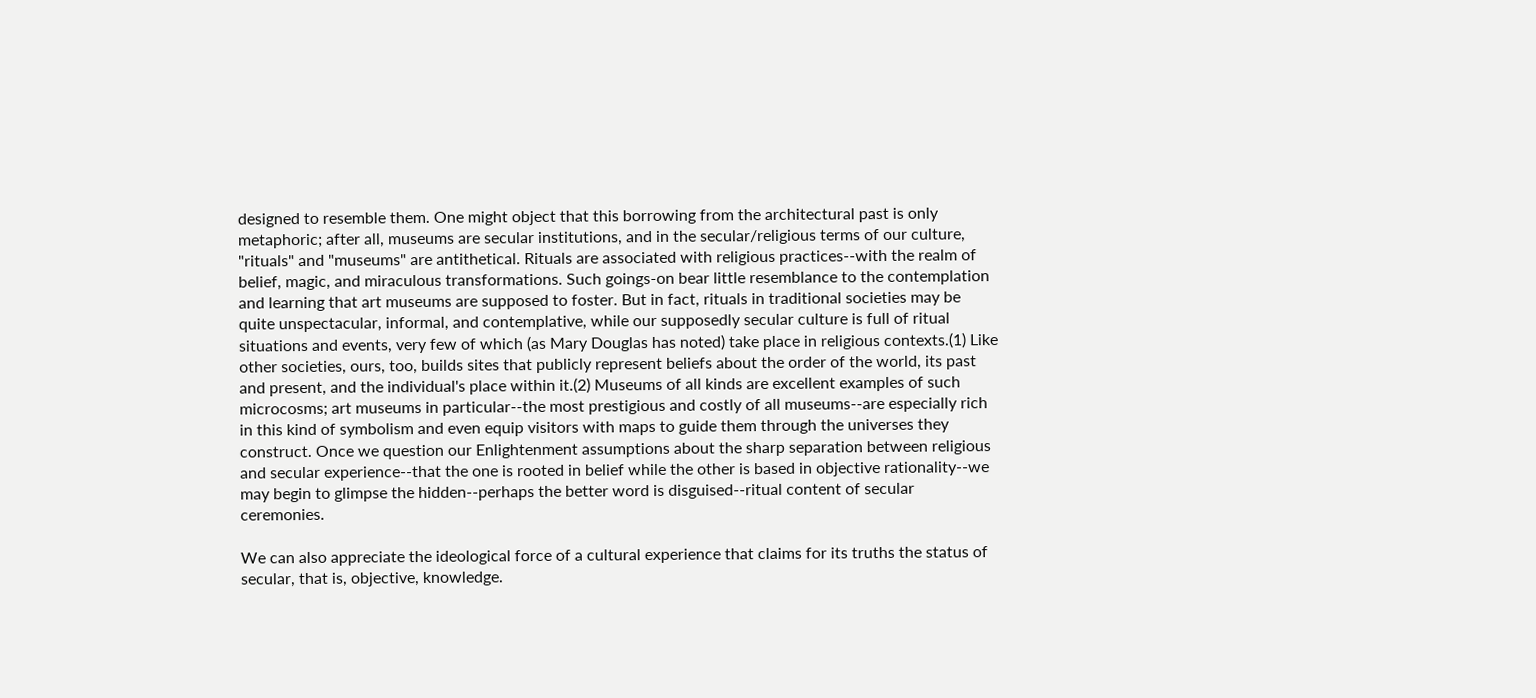designed to resemble them. One might object that this borrowing from the architectural past is only metaphoric; after all, museums are secular institutions, and in the secular/religious terms of our culture, "rituals" and "museums" are antithetical. Rituals are associated with religious practices--with the realm of belief, magic, and miraculous transformations. Such goings-on bear little resemblance to the contemplation and learning that art museums are supposed to foster. But in fact, rituals in traditional societies may be quite unspectacular, informal, and contemplative, while our supposedly secular culture is full of ritual situations and events, very few of which (as Mary Douglas has noted) take place in religious contexts.(1) Like other societies, ours, too, builds sites that publicly represent beliefs about the order of the world, its past and present, and the individual's place within it.(2) Museums of all kinds are excellent examples of such microcosms; art museums in particular--the most prestigious and costly of all museums--are especially rich in this kind of symbolism and even equip visitors with maps to guide them through the universes they construct. Once we question our Enlightenment assumptions about the sharp separation between religious and secular experience--that the one is rooted in belief while the other is based in objective rationality--we may begin to glimpse the hidden--perhaps the better word is disguised--ritual content of secular ceremonies.

We can also appreciate the ideological force of a cultural experience that claims for its truths the status of secular, that is, objective, knowledge.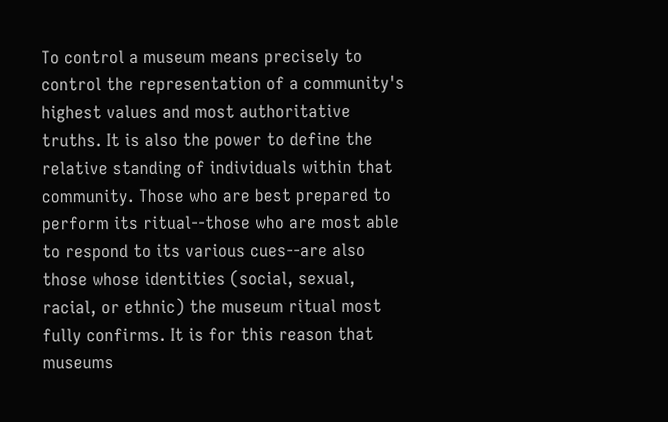To control a museum means precisely to control the representation of a community's highest values and most authoritative truths. It is also the power to define the relative standing of individuals within that community. Those who are best prepared to perform its ritual--those who are most able to respond to its various cues--are also those whose identities (social, sexual, racial, or ethnic) the museum ritual most fully confirms. It is for this reason that museums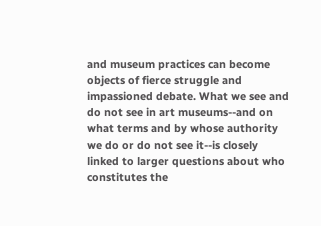and museum practices can become objects of fierce struggle and impassioned debate. What we see and do not see in art museums--and on what terms and by whose authority we do or do not see it--is closely linked to larger questions about who constitutes the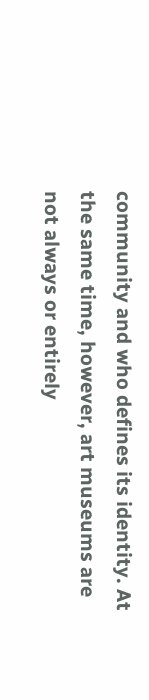community and who defines its identity. At the same time, however, art museums are not always or entirely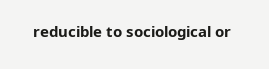reducible to sociological or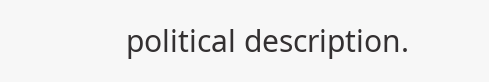political description.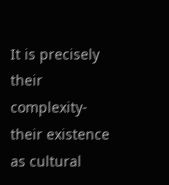It is precisely their complexity-their existence as cultural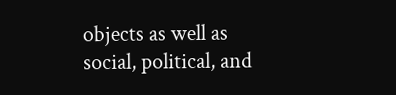objects as well as social, political, and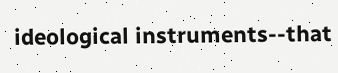ideological instruments--that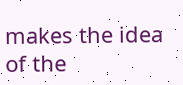makes the idea of the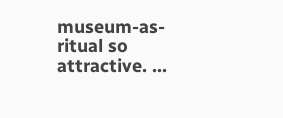museum-as-ritual so attractive. …